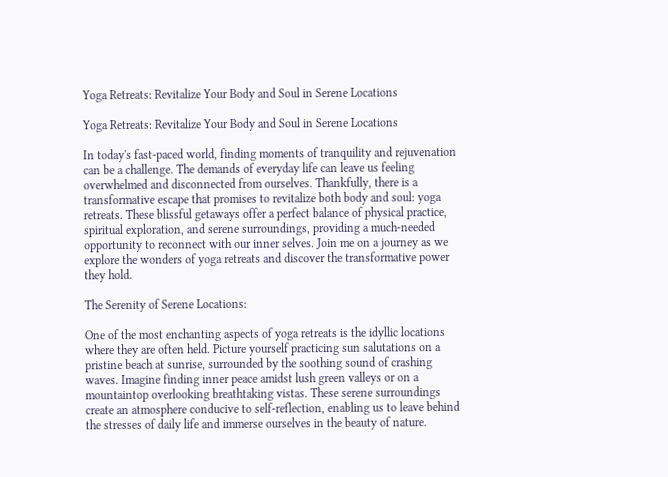Yoga Retreats: Revitalize Your Body and Soul in Serene Locations

Yoga Retreats: Revitalize Your Body and Soul in Serene Locations

In today's fast-paced world, finding moments of tranquility and rejuvenation can be a challenge. The demands of everyday life can leave us feeling overwhelmed and disconnected from ourselves. Thankfully, there is a transformative escape that promises to revitalize both body and soul: yoga retreats. These blissful getaways offer a perfect balance of physical practice, spiritual exploration, and serene surroundings, providing a much-needed opportunity to reconnect with our inner selves. Join me on a journey as we explore the wonders of yoga retreats and discover the transformative power they hold.

The Serenity of Serene Locations:

One of the most enchanting aspects of yoga retreats is the idyllic locations where they are often held. Picture yourself practicing sun salutations on a pristine beach at sunrise, surrounded by the soothing sound of crashing waves. Imagine finding inner peace amidst lush green valleys or on a mountaintop overlooking breathtaking vistas. These serene surroundings create an atmosphere conducive to self-reflection, enabling us to leave behind the stresses of daily life and immerse ourselves in the beauty of nature.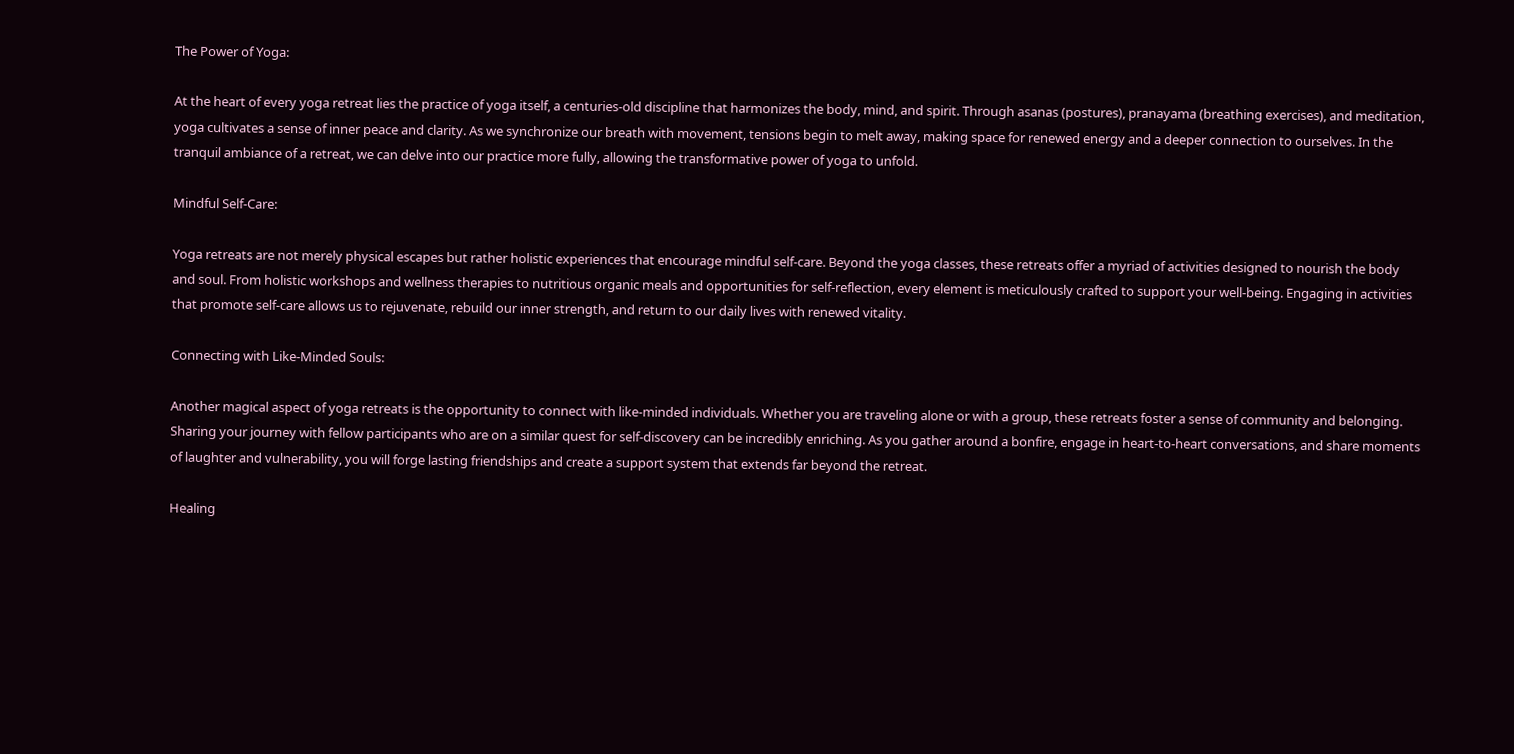The Power of Yoga:

At the heart of every yoga retreat lies the practice of yoga itself, a centuries-old discipline that harmonizes the body, mind, and spirit. Through asanas (postures), pranayama (breathing exercises), and meditation, yoga cultivates a sense of inner peace and clarity. As we synchronize our breath with movement, tensions begin to melt away, making space for renewed energy and a deeper connection to ourselves. In the tranquil ambiance of a retreat, we can delve into our practice more fully, allowing the transformative power of yoga to unfold.

Mindful Self-Care:

Yoga retreats are not merely physical escapes but rather holistic experiences that encourage mindful self-care. Beyond the yoga classes, these retreats offer a myriad of activities designed to nourish the body and soul. From holistic workshops and wellness therapies to nutritious organic meals and opportunities for self-reflection, every element is meticulously crafted to support your well-being. Engaging in activities that promote self-care allows us to rejuvenate, rebuild our inner strength, and return to our daily lives with renewed vitality.

Connecting with Like-Minded Souls:

Another magical aspect of yoga retreats is the opportunity to connect with like-minded individuals. Whether you are traveling alone or with a group, these retreats foster a sense of community and belonging. Sharing your journey with fellow participants who are on a similar quest for self-discovery can be incredibly enriching. As you gather around a bonfire, engage in heart-to-heart conversations, and share moments of laughter and vulnerability, you will forge lasting friendships and create a support system that extends far beyond the retreat.

Healing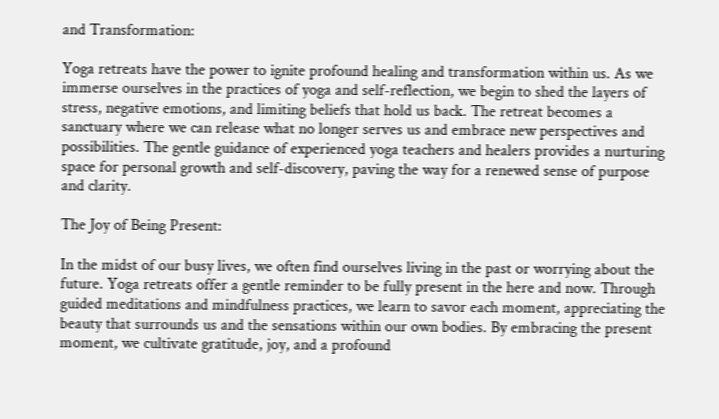and Transformation:

Yoga retreats have the power to ignite profound healing and transformation within us. As we immerse ourselves in the practices of yoga and self-reflection, we begin to shed the layers of stress, negative emotions, and limiting beliefs that hold us back. The retreat becomes a sanctuary where we can release what no longer serves us and embrace new perspectives and possibilities. The gentle guidance of experienced yoga teachers and healers provides a nurturing space for personal growth and self-discovery, paving the way for a renewed sense of purpose and clarity.

The Joy of Being Present:

In the midst of our busy lives, we often find ourselves living in the past or worrying about the future. Yoga retreats offer a gentle reminder to be fully present in the here and now. Through guided meditations and mindfulness practices, we learn to savor each moment, appreciating the beauty that surrounds us and the sensations within our own bodies. By embracing the present moment, we cultivate gratitude, joy, and a profound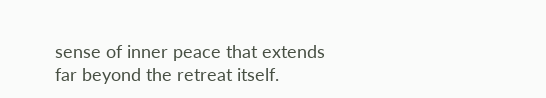sense of inner peace that extends far beyond the retreat itself.